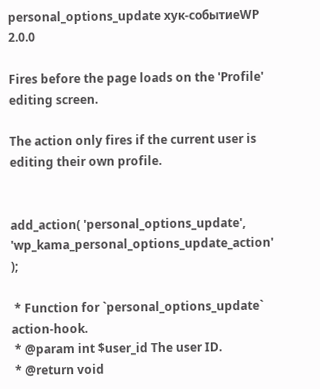personal_options_update хук-событиеWP 2.0.0

Fires before the page loads on the 'Profile' editing screen.

The action only fires if the current user is editing their own profile.


add_action( 'personal_options_update', 'wp_kama_personal_options_update_action' );

 * Function for `personal_options_update` action-hook.
 * @param int $user_id The user ID.
 * @return void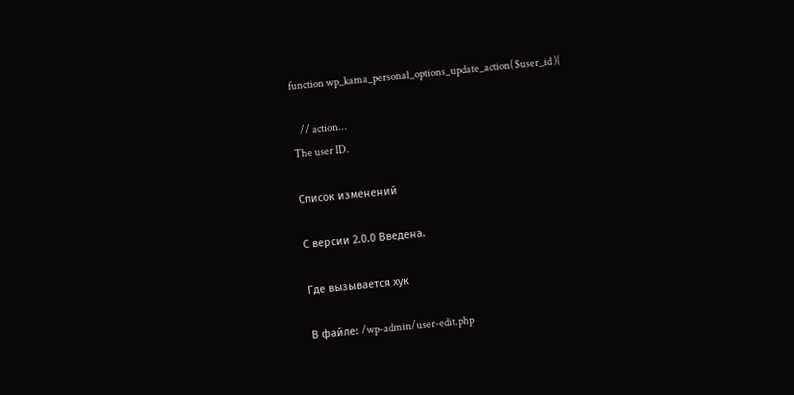function wp_kama_personal_options_update_action( $user_id ){

    // action...
The user ID.

Список изменений

С версии 2.0.0 Введена.

Где вызывается хук

В файле: /wp-admin/user-edit.php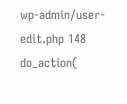wp-admin/user-edit.php 148
do_action(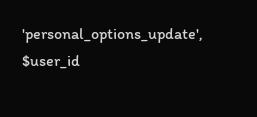'personal_options_update', $user_id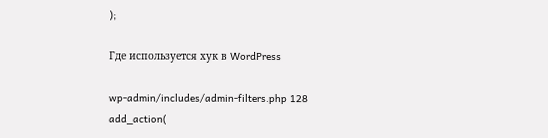);

Где используется хук в WordPress

wp-admin/includes/admin-filters.php 128
add_action(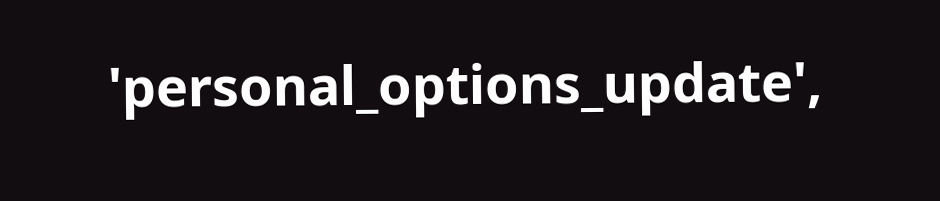'personal_options_update',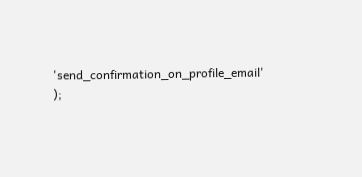'send_confirmation_on_profile_email' );